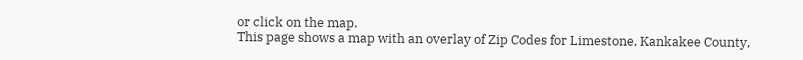or click on the map.
This page shows a map with an overlay of Zip Codes for Limestone, Kankakee County,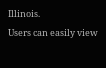Illinois.
Users can easily view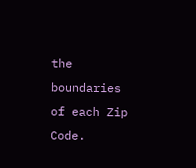the boundaries of each Zip Code.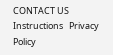CONTACT US   Instructions   Privacy Policy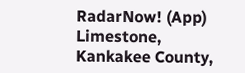RadarNow! (App)
Limestone, Kankakee County,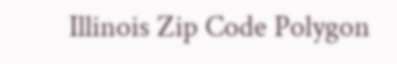Illinois Zip Code Polygon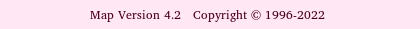Map Version 4.2   Copyright © 1996-2022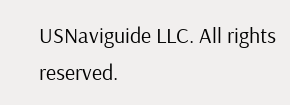USNaviguide LLC. All rights reserved.